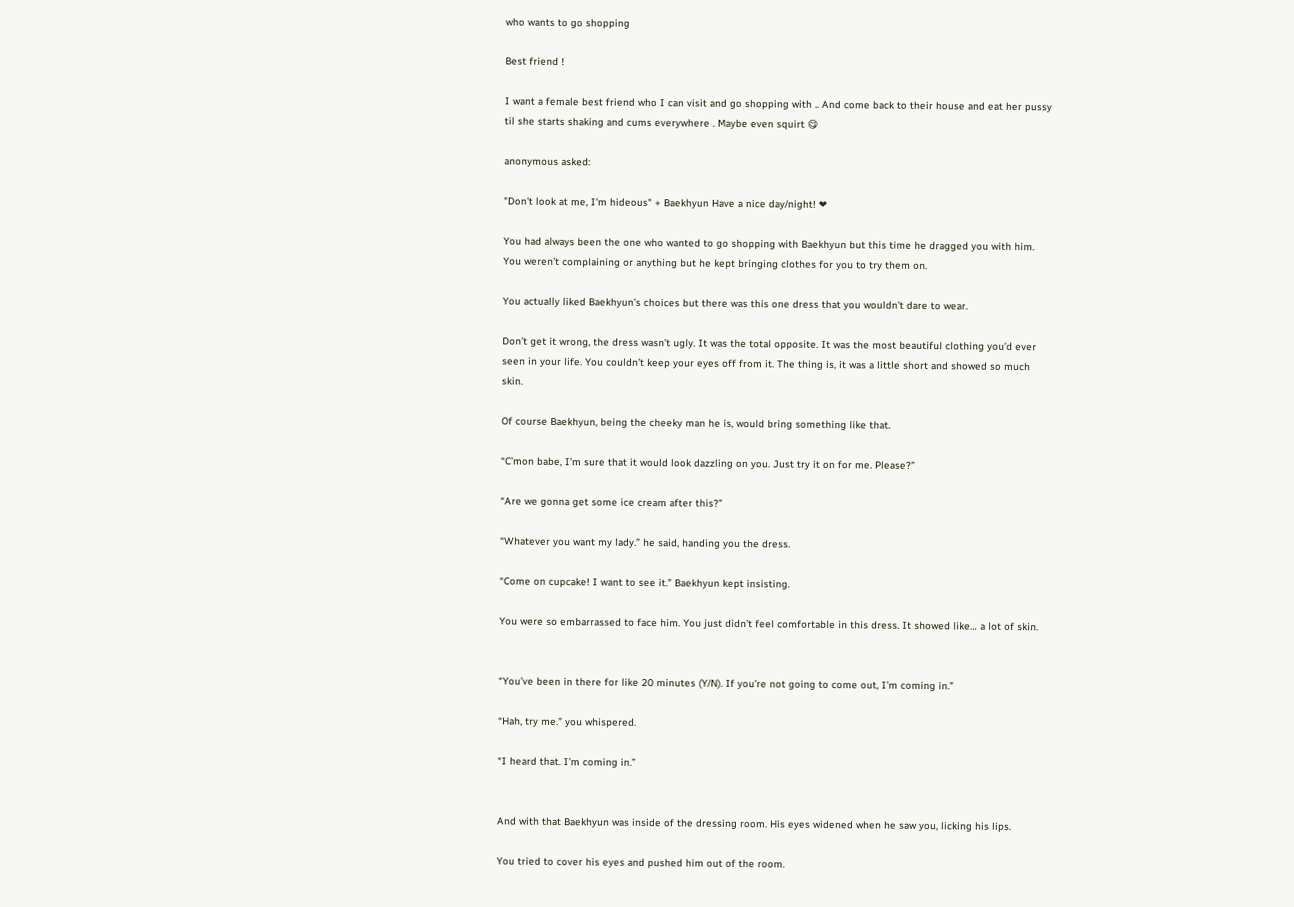who wants to go shopping

Best friend !

I want a female best friend who I can visit and go shopping with .. And come back to their house and eat her pussy til she starts shaking and cums everywhere . Maybe even squirt 😋

anonymous asked:

"Don't look at me, I'm hideous" + Baekhyun Have a nice day/night! ❤

You had always been the one who wanted to go shopping with Baekhyun but this time he dragged you with him. You weren’t complaining or anything but he kept bringing clothes for you to try them on.

You actually liked Baekhyun’s choices but there was this one dress that you wouldn’t dare to wear.

Don’t get it wrong, the dress wasn’t ugly. It was the total opposite. It was the most beautiful clothing you’d ever seen in your life. You couldn’t keep your eyes off from it. The thing is, it was a little short and showed so much skin.

Of course Baekhyun, being the cheeky man he is, would bring something like that.

“C’mon babe, I’m sure that it would look dazzling on you. Just try it on for me. Please?”

“Are we gonna get some ice cream after this?”

“Whatever you want my lady.” he said, handing you the dress.

“Come on cupcake! I want to see it.” Baekhyun kept insisting.

You were so embarrassed to face him. You just didn’t feel comfortable in this dress. It showed like… a lot of skin.


“You’ve been in there for like 20 minutes (Y/N). If you’re not going to come out, I’m coming in.”

“Hah, try me.” you whispered.

“I heard that. I’m coming in.”


And with that Baekhyun was inside of the dressing room. His eyes widened when he saw you, licking his lips.

You tried to cover his eyes and pushed him out of the room.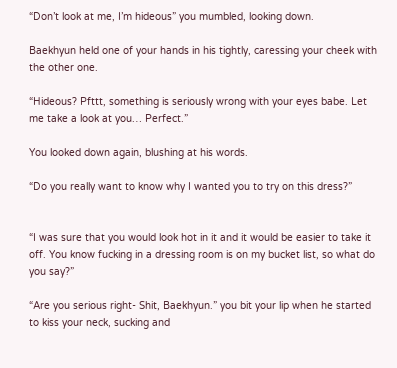“Don’t look at me, I’m hideous” you mumbled, looking down.

Baekhyun held one of your hands in his tightly, caressing your cheek with the other one.

“Hideous? Pfttt, something is seriously wrong with your eyes babe. Let me take a look at you… Perfect.”

You looked down again, blushing at his words.

“Do you really want to know why I wanted you to try on this dress?”


“I was sure that you would look hot in it and it would be easier to take it off. You know fucking in a dressing room is on my bucket list, so what do you say?”

“Are you serious right- Shit, Baekhyun.” you bit your lip when he started to kiss your neck, sucking and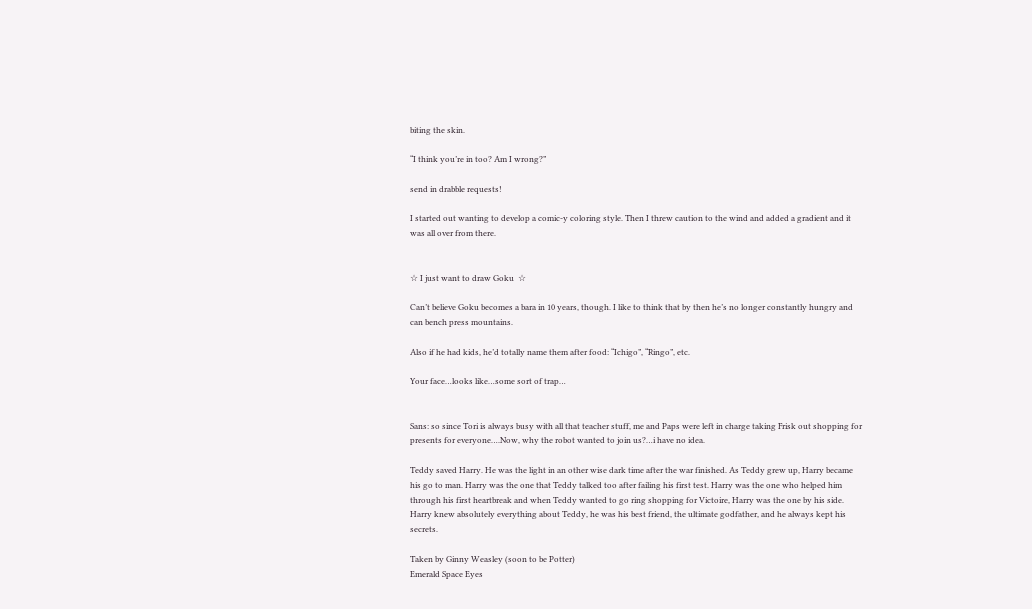biting the skin.

“I think you’re in too? Am I wrong?”

send in drabble requests!

I started out wanting to develop a comic-y coloring style. Then I threw caution to the wind and added a gradient and it was all over from there.


☆ I just want to draw Goku  ☆

Can’t believe Goku becomes a bara in 10 years, though. I like to think that by then he’s no longer constantly hungry and can bench press mountains.

Also if he had kids, he’d totally name them after food: “Ichigo”, “Ringo”, etc.

Your face…looks like…some sort of trap…


Sans: so since Tori is always busy with all that teacher stuff, me and Paps were left in charge taking Frisk out shopping for presents for everyone….Now, why the robot wanted to join us?…i have no idea.

Teddy saved Harry. He was the light in an other wise dark time after the war finished. As Teddy grew up, Harry became his go to man. Harry was the one that Teddy talked too after failing his first test. Harry was the one who helped him through his first heartbreak and when Teddy wanted to go ring shopping for Victoire, Harry was the one by his side. Harry knew absolutely everything about Teddy, he was his best friend, the ultimate godfather, and he always kept his secrets.

Taken by Ginny Weasley (soon to be Potter)
Emerald Space Eyes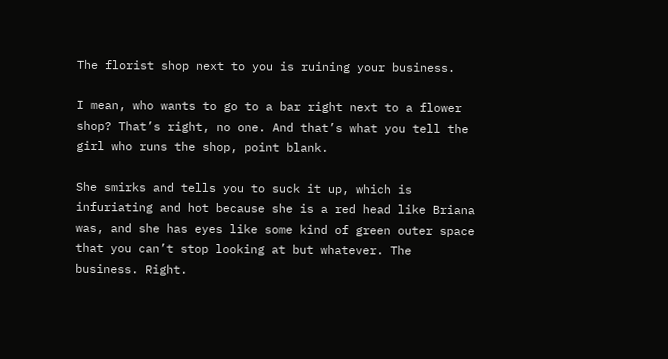The florist shop next to you is ruining your business.

I mean, who wants to go to a bar right next to a flower shop? That’s right, no one. And that’s what you tell the girl who runs the shop, point blank.

She smirks and tells you to suck it up, which is infuriating and hot because she is a red head like Briana was, and she has eyes like some kind of green outer space that you can’t stop looking at but whatever. The business. Right.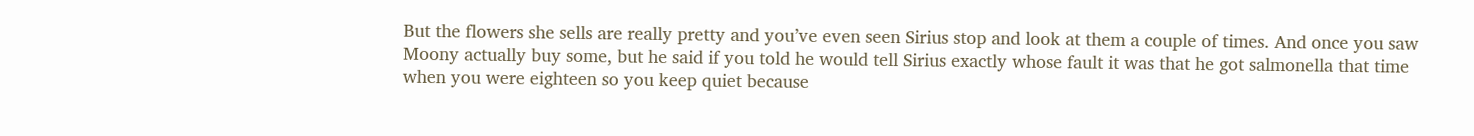But the flowers she sells are really pretty and you’ve even seen Sirius stop and look at them a couple of times. And once you saw Moony actually buy some, but he said if you told he would tell Sirius exactly whose fault it was that he got salmonella that time when you were eighteen so you keep quiet because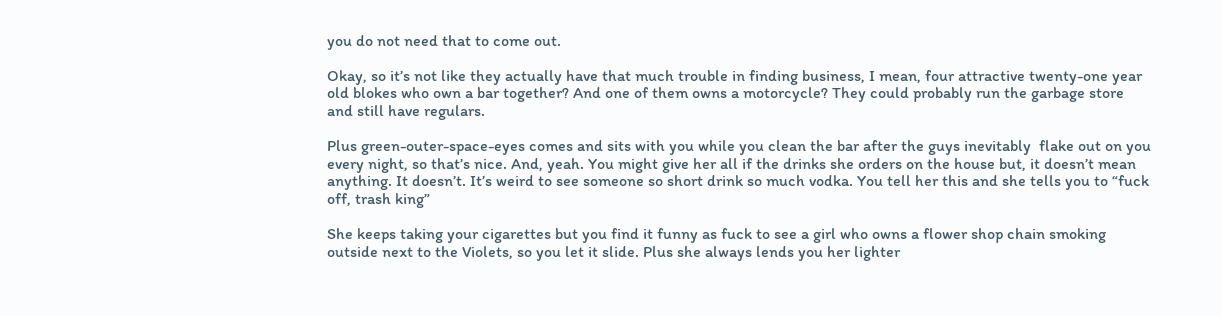you do not need that to come out.

Okay, so it’s not like they actually have that much trouble in finding business, I mean, four attractive twenty-one year old blokes who own a bar together? And one of them owns a motorcycle? They could probably run the garbage store and still have regulars.

Plus green-outer-space-eyes comes and sits with you while you clean the bar after the guys inevitably  flake out on you every night, so that’s nice. And, yeah. You might give her all if the drinks she orders on the house but, it doesn’t mean anything. It doesn’t. It’s weird to see someone so short drink so much vodka. You tell her this and she tells you to “fuck off, trash king”

She keeps taking your cigarettes but you find it funny as fuck to see a girl who owns a flower shop chain smoking outside next to the Violets, so you let it slide. Plus she always lends you her lighter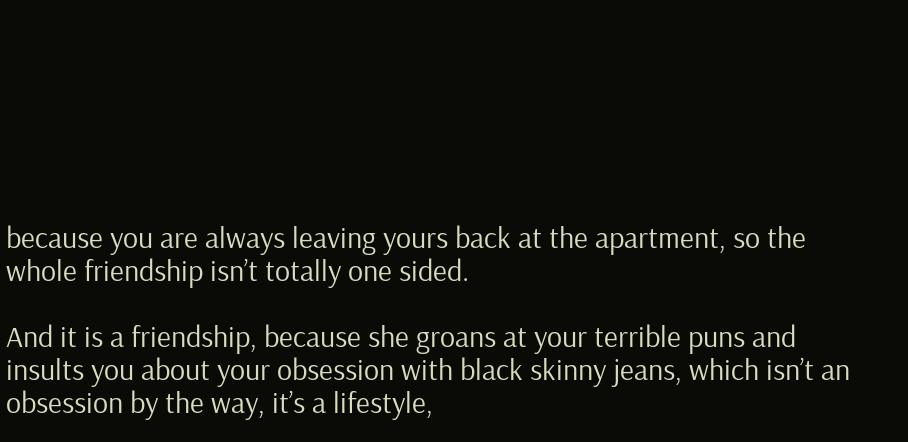because you are always leaving yours back at the apartment, so the whole friendship isn’t totally one sided.

And it is a friendship, because she groans at your terrible puns and insults you about your obsession with black skinny jeans, which isn’t an obsession by the way, it’s a lifestyle,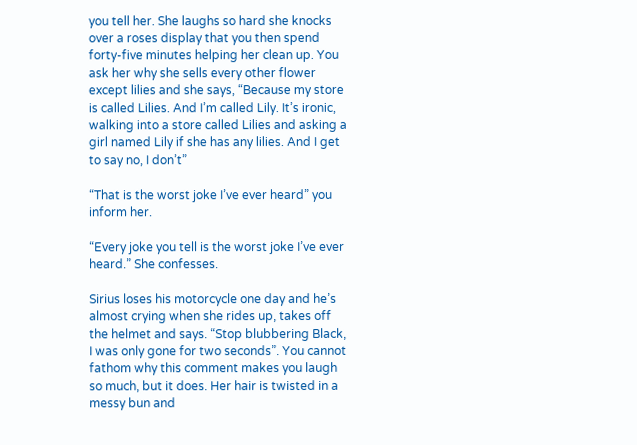you tell her. She laughs so hard she knocks over a roses display that you then spend forty-five minutes helping her clean up. You ask her why she sells every other flower except lilies and she says, “Because my store is called Lilies. And I’m called Lily. It’s ironic, walking into a store called Lilies and asking a girl named Lily if she has any lilies. And I get to say no, I don’t”

“That is the worst joke I’ve ever heard” you inform her.

“Every joke you tell is the worst joke I’ve ever heard.” She confesses.

Sirius loses his motorcycle one day and he’s almost crying when she rides up, takes off the helmet and says. “Stop blubbering Black, I was only gone for two seconds”. You cannot fathom why this comment makes you laugh so much, but it does. Her hair is twisted in a messy bun and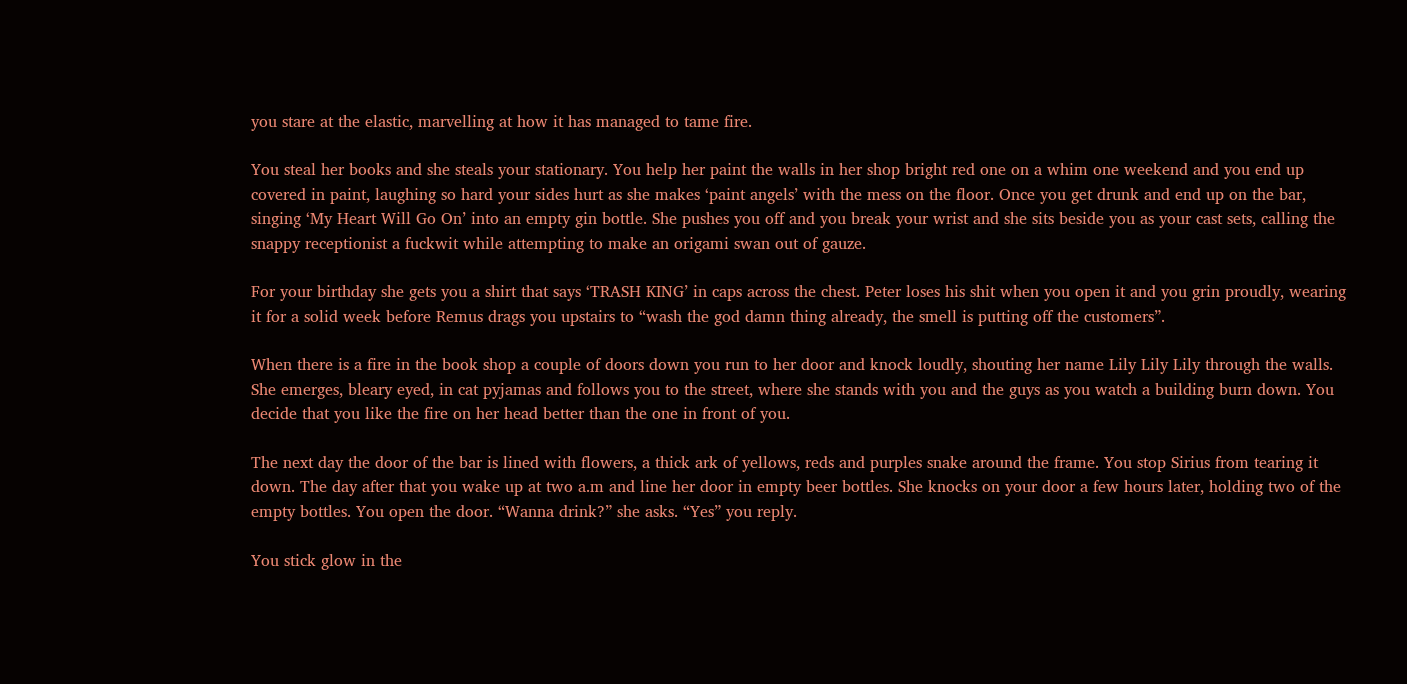you stare at the elastic, marvelling at how it has managed to tame fire.

You steal her books and she steals your stationary. You help her paint the walls in her shop bright red one on a whim one weekend and you end up covered in paint, laughing so hard your sides hurt as she makes ‘paint angels’ with the mess on the floor. Once you get drunk and end up on the bar, singing ‘My Heart Will Go On’ into an empty gin bottle. She pushes you off and you break your wrist and she sits beside you as your cast sets, calling the snappy receptionist a fuckwit while attempting to make an origami swan out of gauze.

For your birthday she gets you a shirt that says ‘TRASH KING’ in caps across the chest. Peter loses his shit when you open it and you grin proudly, wearing it for a solid week before Remus drags you upstairs to “wash the god damn thing already, the smell is putting off the customers”.

When there is a fire in the book shop a couple of doors down you run to her door and knock loudly, shouting her name Lily Lily Lily through the walls. She emerges, bleary eyed, in cat pyjamas and follows you to the street, where she stands with you and the guys as you watch a building burn down. You decide that you like the fire on her head better than the one in front of you.

The next day the door of the bar is lined with flowers, a thick ark of yellows, reds and purples snake around the frame. You stop Sirius from tearing it down. The day after that you wake up at two a.m and line her door in empty beer bottles. She knocks on your door a few hours later, holding two of the empty bottles. You open the door. “Wanna drink?” she asks. “Yes” you reply.

You stick glow in the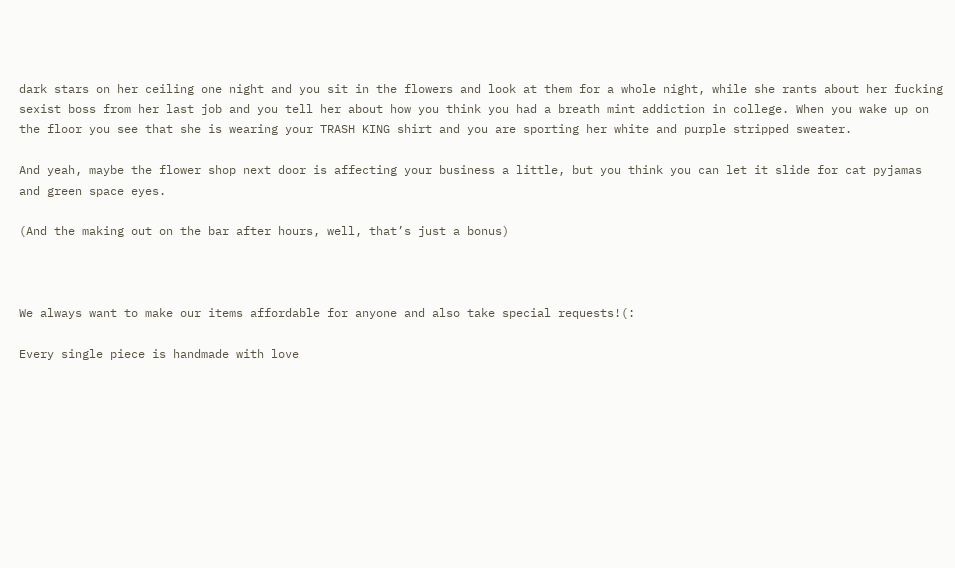dark stars on her ceiling one night and you sit in the flowers and look at them for a whole night, while she rants about her fucking sexist boss from her last job and you tell her about how you think you had a breath mint addiction in college. When you wake up on the floor you see that she is wearing your TRASH KING shirt and you are sporting her white and purple stripped sweater.

And yeah, maybe the flower shop next door is affecting your business a little, but you think you can let it slide for cat pyjamas and green space eyes.

(And the making out on the bar after hours, well, that’s just a bonus)



We always want to make our items affordable for anyone and also take special requests!(:

Every single piece is handmade with love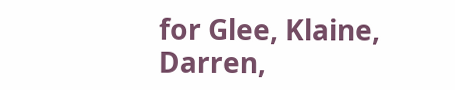for Glee, Klaine, Darren,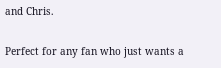and Chris.

Perfect for any fan who just wants a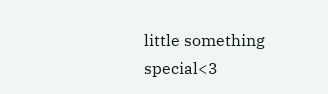little something special<3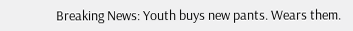Breaking News: Youth buys new pants. Wears them.